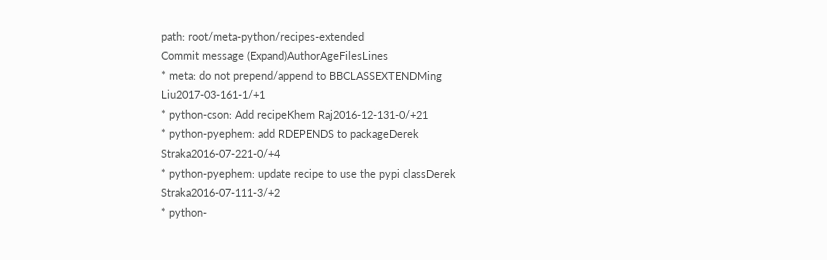path: root/meta-python/recipes-extended
Commit message (Expand)AuthorAgeFilesLines
* meta: do not prepend/append to BBCLASSEXTENDMing Liu2017-03-161-1/+1
* python-cson: Add recipeKhem Raj2016-12-131-0/+21
* python-pyephem: add RDEPENDS to packageDerek Straka2016-07-221-0/+4
* python-pyephem: update recipe to use the pypi classDerek Straka2016-07-111-3/+2
* python-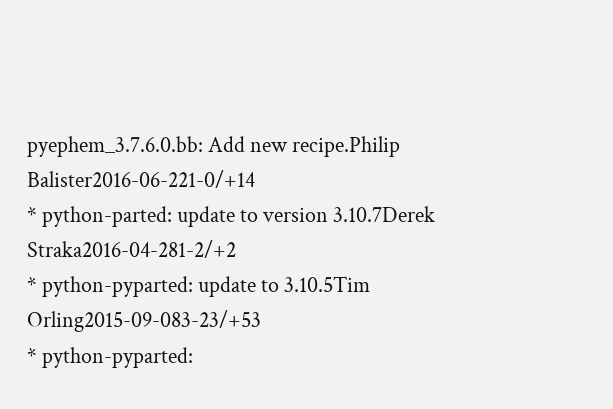pyephem_3.7.6.0.bb: Add new recipe.Philip Balister2016-06-221-0/+14
* python-parted: update to version 3.10.7Derek Straka2016-04-281-2/+2
* python-pyparted: update to 3.10.5Tim Orling2015-09-083-23/+53
* python-pyparted: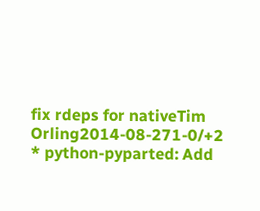fix rdeps for nativeTim Orling2014-08-271-0/+2
* python-pyparted: Add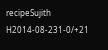recipeSujith H2014-08-231-0/+21